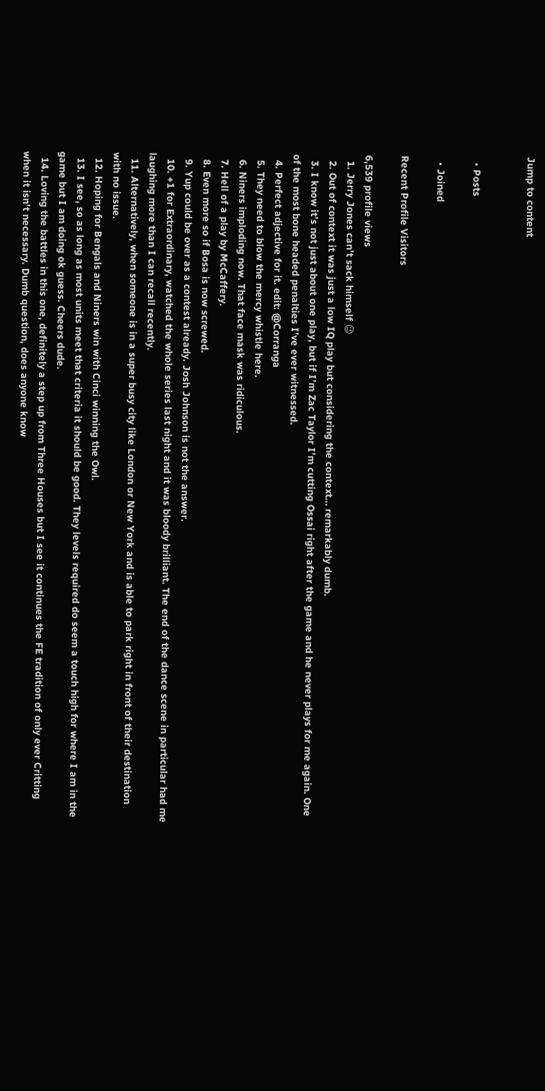Jump to content


  • Posts

  • Joined

Recent Profile Visitors

6,539 profile views
  1. Jerry Jones can’t sack himself 😉
  2. Out of context it was just a low IQ play but considering the context… remarkably dumb.
  3. I know it’s not just about one play, but if I’m Zac Taylor I’m cutting Ossai right after the game and he never plays for me again. One of the most bone headed penalties I’ve ever witnessed.
  4. Perfect adjective for it. edit: @Corranga
  5. They need to blow the mercy whistle here.
  6. Niners imploding now. That face mask was ridiculous.
  7. Hell of a play by McCaffery.
  8. Even more so if Bosa is now screwed.
  9. Yup could be over as a contest already. Josh Johnson is not the answer.
  10. +1 for Extraordinary, watched the whole series last night and it was bloody brilliant. The end of the dance scene in particular had me laughing more than I can recall recently.
  11. Alternatively, when someone is in a super busy city like London or New York and is able to park right in front of their destination with no issue.
  12. Hoping for Bengals and Niners win with Cinci winning the Owl.
  13. I see, so as long as most units meet that criteria it should be good. They levels required do seem a touch high for where I am in the game but I am doing ok guess. Cheers dude.
  14. Loving the battles in this one, definitely a step up from Three Houses but I see it continues the FE tradition of only ever Critting when it isn't necessary. Dumb question, does anyone know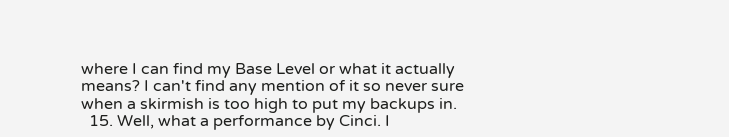where I can find my Base Level or what it actually means? I can't find any mention of it so never sure when a skirmish is too high to put my backups in.
  15. Well, what a performance by Cinci. I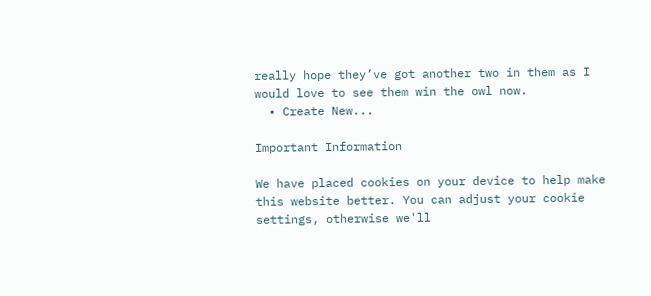really hope they’ve got another two in them as I would love to see them win the owl now.
  • Create New...

Important Information

We have placed cookies on your device to help make this website better. You can adjust your cookie settings, otherwise we'll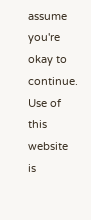assume you're okay to continue. Use of this website is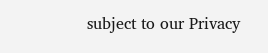subject to our Privacy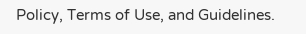Policy, Terms of Use, and Guidelines.